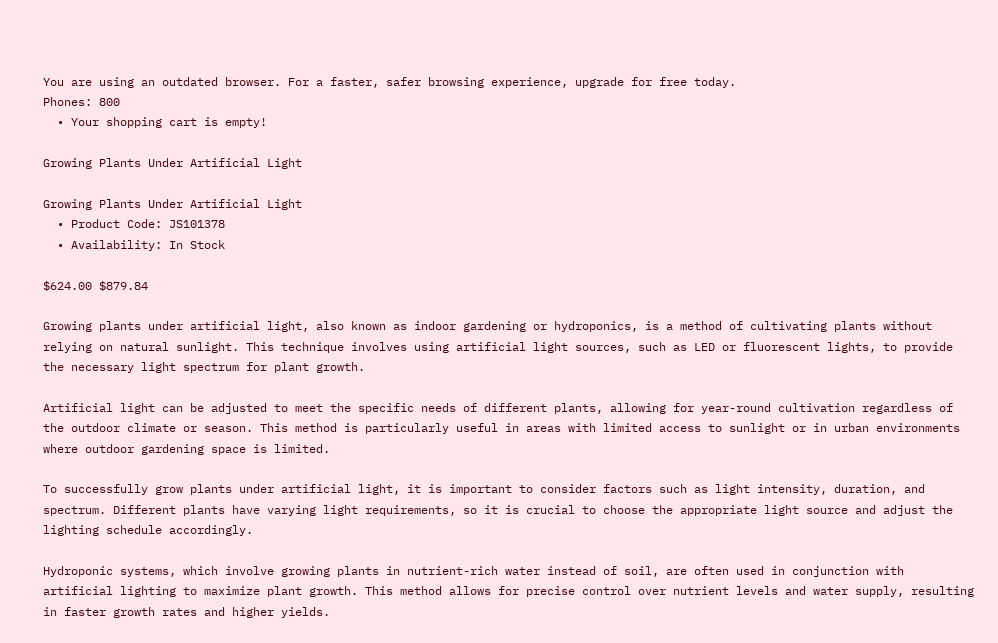You are using an outdated browser. For a faster, safer browsing experience, upgrade for free today.
Phones: 800
  • Your shopping cart is empty!

Growing Plants Under Artificial Light

Growing Plants Under Artificial Light
  • Product Code: JS101378
  • Availability: In Stock

$624.00 $879.84

Growing plants under artificial light, also known as indoor gardening or hydroponics, is a method of cultivating plants without relying on natural sunlight. This technique involves using artificial light sources, such as LED or fluorescent lights, to provide the necessary light spectrum for plant growth.

Artificial light can be adjusted to meet the specific needs of different plants, allowing for year-round cultivation regardless of the outdoor climate or season. This method is particularly useful in areas with limited access to sunlight or in urban environments where outdoor gardening space is limited.

To successfully grow plants under artificial light, it is important to consider factors such as light intensity, duration, and spectrum. Different plants have varying light requirements, so it is crucial to choose the appropriate light source and adjust the lighting schedule accordingly.

Hydroponic systems, which involve growing plants in nutrient-rich water instead of soil, are often used in conjunction with artificial lighting to maximize plant growth. This method allows for precise control over nutrient levels and water supply, resulting in faster growth rates and higher yields.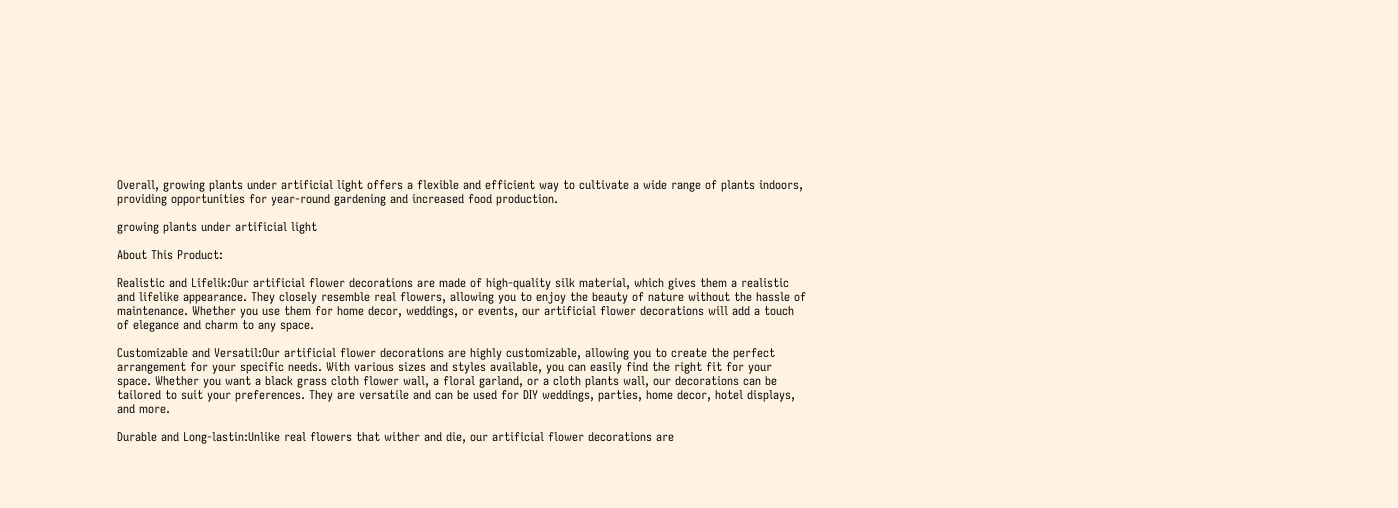Overall, growing plants under artificial light offers a flexible and efficient way to cultivate a wide range of plants indoors, providing opportunities for year-round gardening and increased food production.

growing plants under artificial light

About This Product:

Realistic and Lifelik:Our artificial flower decorations are made of high-quality silk material, which gives them a realistic and lifelike appearance. They closely resemble real flowers, allowing you to enjoy the beauty of nature without the hassle of maintenance. Whether you use them for home decor, weddings, or events, our artificial flower decorations will add a touch of elegance and charm to any space.

Customizable and Versatil:Our artificial flower decorations are highly customizable, allowing you to create the perfect arrangement for your specific needs. With various sizes and styles available, you can easily find the right fit for your space. Whether you want a black grass cloth flower wall, a floral garland, or a cloth plants wall, our decorations can be tailored to suit your preferences. They are versatile and can be used for DIY weddings, parties, home decor, hotel displays, and more.

Durable and Long-lastin:Unlike real flowers that wither and die, our artificial flower decorations are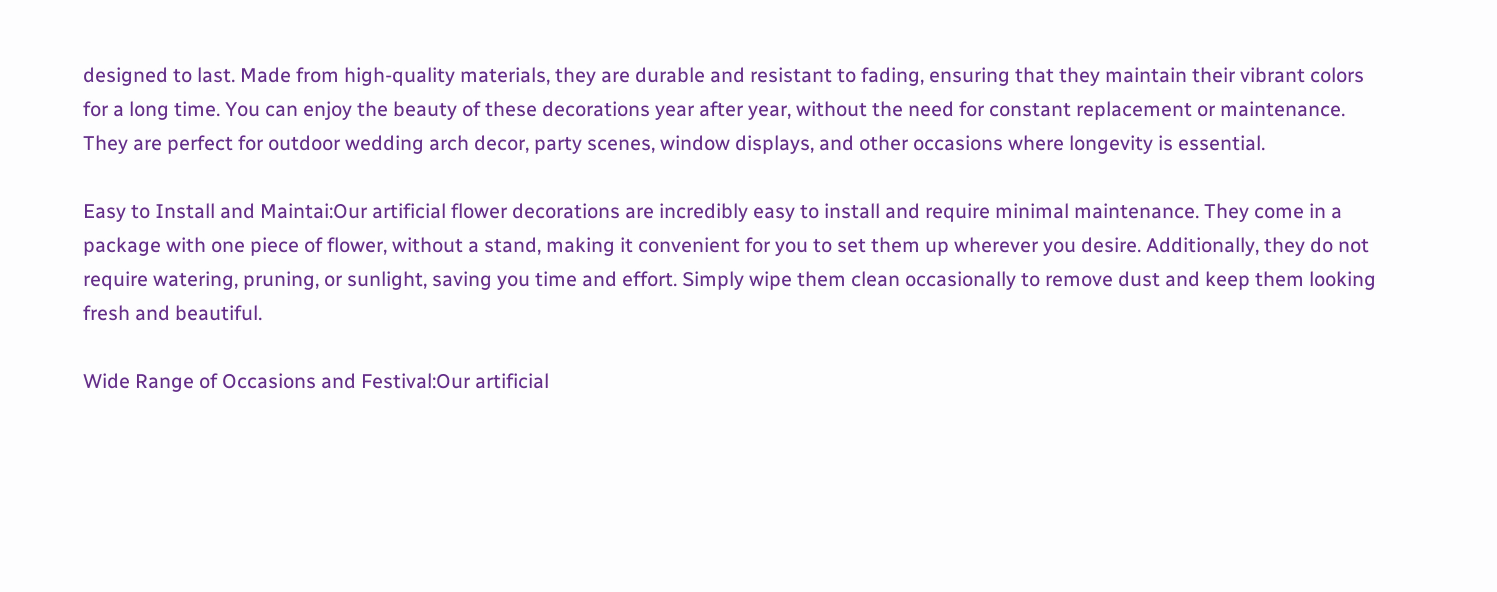designed to last. Made from high-quality materials, they are durable and resistant to fading, ensuring that they maintain their vibrant colors for a long time. You can enjoy the beauty of these decorations year after year, without the need for constant replacement or maintenance. They are perfect for outdoor wedding arch decor, party scenes, window displays, and other occasions where longevity is essential.

Easy to Install and Maintai:Our artificial flower decorations are incredibly easy to install and require minimal maintenance. They come in a package with one piece of flower, without a stand, making it convenient for you to set them up wherever you desire. Additionally, they do not require watering, pruning, or sunlight, saving you time and effort. Simply wipe them clean occasionally to remove dust and keep them looking fresh and beautiful.

Wide Range of Occasions and Festival:Our artificial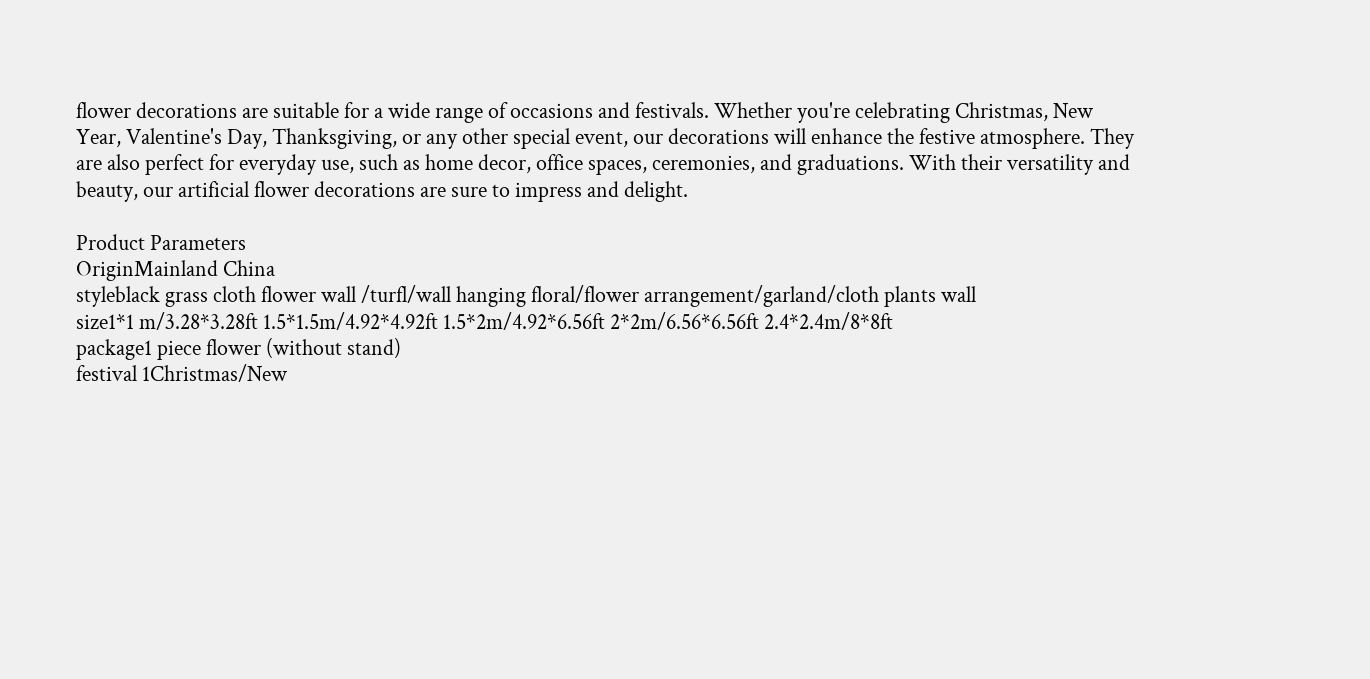flower decorations are suitable for a wide range of occasions and festivals. Whether you're celebrating Christmas, New Year, Valentine's Day, Thanksgiving, or any other special event, our decorations will enhance the festive atmosphere. They are also perfect for everyday use, such as home decor, office spaces, ceremonies, and graduations. With their versatility and beauty, our artificial flower decorations are sure to impress and delight.

Product Parameters
OriginMainland China
styleblack grass cloth flower wall /turfl/wall hanging floral/flower arrangement/garland/cloth plants wall
size1*1 m/3.28*3.28ft 1.5*1.5m/4.92*4.92ft 1.5*2m/4.92*6.56ft 2*2m/6.56*6.56ft 2.4*2.4m/8*8ft
package1 piece flower (without stand)
festival 1Christmas/New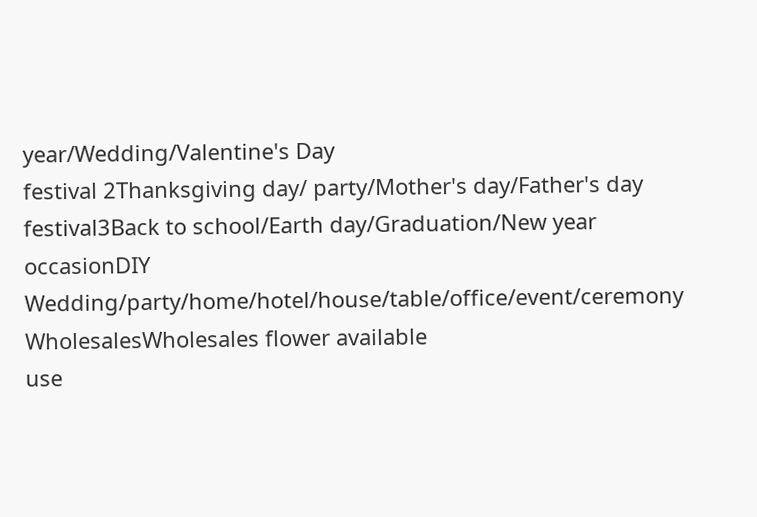year/Wedding/Valentine's Day
festival 2Thanksgiving day/ party/Mother's day/Father's day
festival3Back to school/Earth day/Graduation/New year
occasionDIY Wedding/party/home/hotel/house/table/office/event/ceremony
WholesalesWholesales flower available
use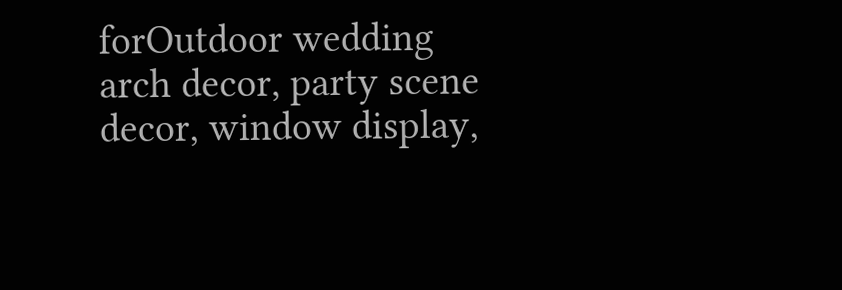forOutdoor wedding arch decor, party scene decor, window display,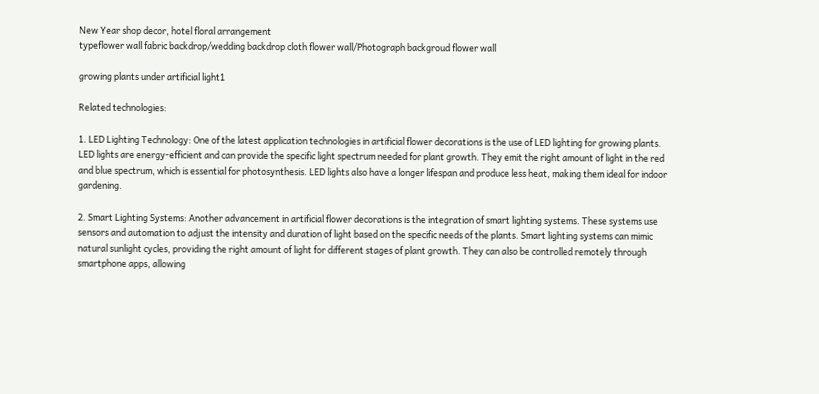New Year shop decor, hotel floral arrangement
typeflower wall fabric backdrop/wedding backdrop cloth flower wall/Photograph backgroud flower wall

growing plants under artificial light1

Related technologies:

1. LED Lighting Technology: One of the latest application technologies in artificial flower decorations is the use of LED lighting for growing plants. LED lights are energy-efficient and can provide the specific light spectrum needed for plant growth. They emit the right amount of light in the red and blue spectrum, which is essential for photosynthesis. LED lights also have a longer lifespan and produce less heat, making them ideal for indoor gardening.

2. Smart Lighting Systems: Another advancement in artificial flower decorations is the integration of smart lighting systems. These systems use sensors and automation to adjust the intensity and duration of light based on the specific needs of the plants. Smart lighting systems can mimic natural sunlight cycles, providing the right amount of light for different stages of plant growth. They can also be controlled remotely through smartphone apps, allowing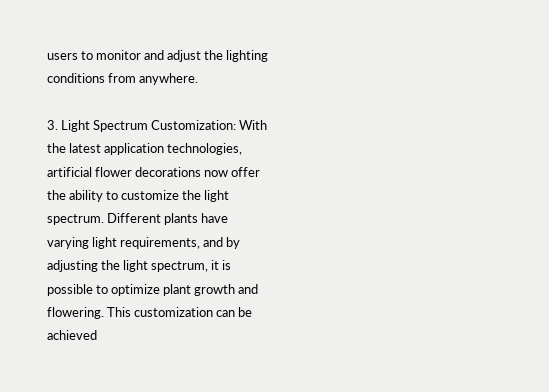users to monitor and adjust the lighting conditions from anywhere.

3. Light Spectrum Customization: With the latest application technologies, artificial flower decorations now offer the ability to customize the light spectrum. Different plants have varying light requirements, and by adjusting the light spectrum, it is possible to optimize plant growth and flowering. This customization can be achieved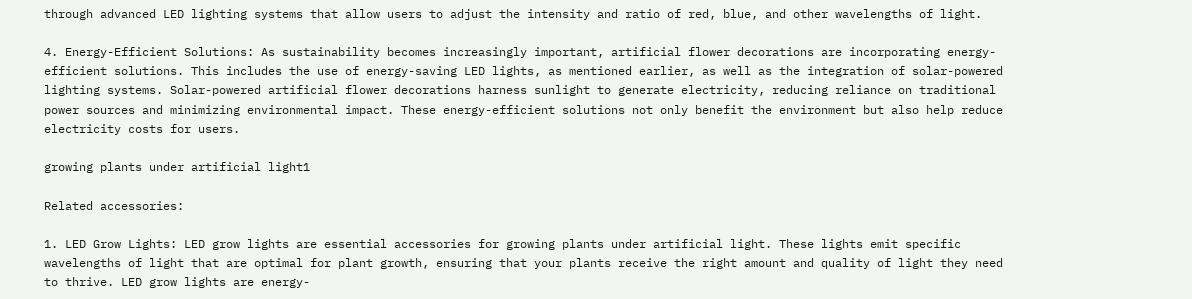through advanced LED lighting systems that allow users to adjust the intensity and ratio of red, blue, and other wavelengths of light.

4. Energy-Efficient Solutions: As sustainability becomes increasingly important, artificial flower decorations are incorporating energy-efficient solutions. This includes the use of energy-saving LED lights, as mentioned earlier, as well as the integration of solar-powered lighting systems. Solar-powered artificial flower decorations harness sunlight to generate electricity, reducing reliance on traditional power sources and minimizing environmental impact. These energy-efficient solutions not only benefit the environment but also help reduce electricity costs for users.

growing plants under artificial light1

Related accessories:

1. LED Grow Lights: LED grow lights are essential accessories for growing plants under artificial light. These lights emit specific wavelengths of light that are optimal for plant growth, ensuring that your plants receive the right amount and quality of light they need to thrive. LED grow lights are energy-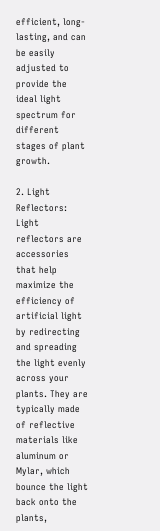efficient, long-lasting, and can be easily adjusted to provide the ideal light spectrum for different stages of plant growth.

2. Light Reflectors: Light reflectors are accessories that help maximize the efficiency of artificial light by redirecting and spreading the light evenly across your plants. They are typically made of reflective materials like aluminum or Mylar, which bounce the light back onto the plants,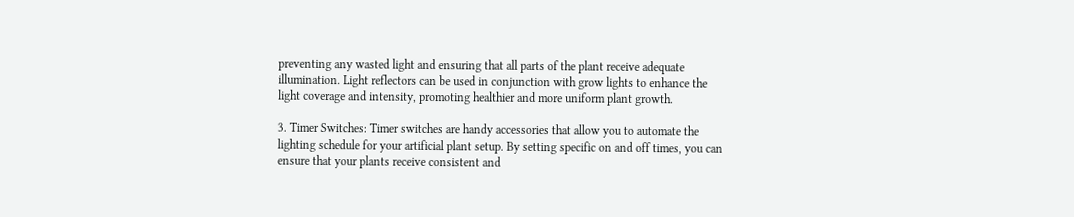preventing any wasted light and ensuring that all parts of the plant receive adequate illumination. Light reflectors can be used in conjunction with grow lights to enhance the light coverage and intensity, promoting healthier and more uniform plant growth.

3. Timer Switches: Timer switches are handy accessories that allow you to automate the lighting schedule for your artificial plant setup. By setting specific on and off times, you can ensure that your plants receive consistent and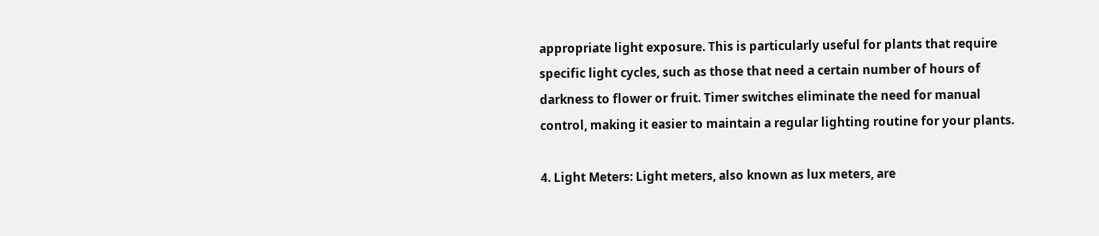appropriate light exposure. This is particularly useful for plants that require specific light cycles, such as those that need a certain number of hours of darkness to flower or fruit. Timer switches eliminate the need for manual control, making it easier to maintain a regular lighting routine for your plants.

4. Light Meters: Light meters, also known as lux meters, are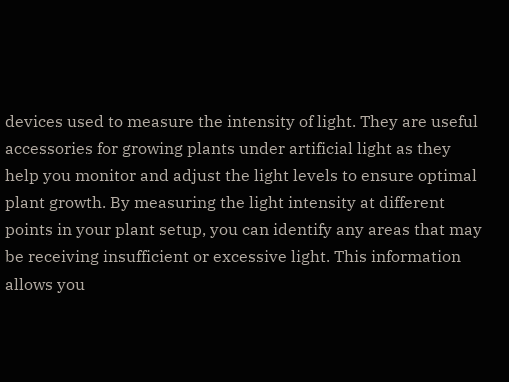devices used to measure the intensity of light. They are useful accessories for growing plants under artificial light as they help you monitor and adjust the light levels to ensure optimal plant growth. By measuring the light intensity at different points in your plant setup, you can identify any areas that may be receiving insufficient or excessive light. This information allows you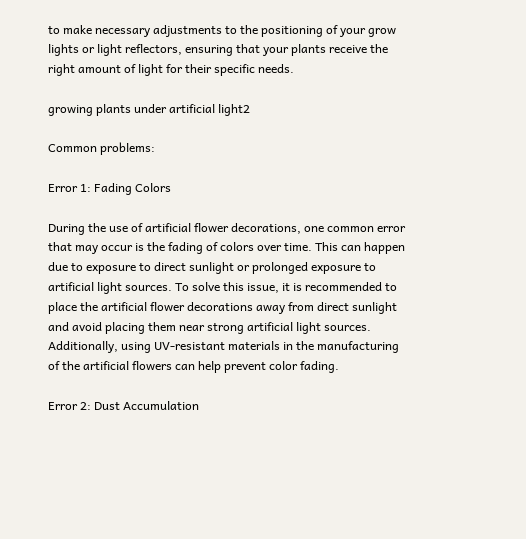to make necessary adjustments to the positioning of your grow lights or light reflectors, ensuring that your plants receive the right amount of light for their specific needs.

growing plants under artificial light2

Common problems:

Error 1: Fading Colors

During the use of artificial flower decorations, one common error that may occur is the fading of colors over time. This can happen due to exposure to direct sunlight or prolonged exposure to artificial light sources. To solve this issue, it is recommended to place the artificial flower decorations away from direct sunlight and avoid placing them near strong artificial light sources. Additionally, using UV-resistant materials in the manufacturing of the artificial flowers can help prevent color fading.

Error 2: Dust Accumulation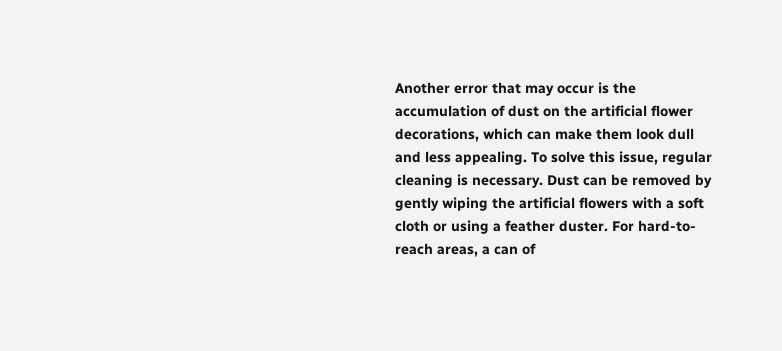Another error that may occur is the accumulation of dust on the artificial flower decorations, which can make them look dull and less appealing. To solve this issue, regular cleaning is necessary. Dust can be removed by gently wiping the artificial flowers with a soft cloth or using a feather duster. For hard-to-reach areas, a can of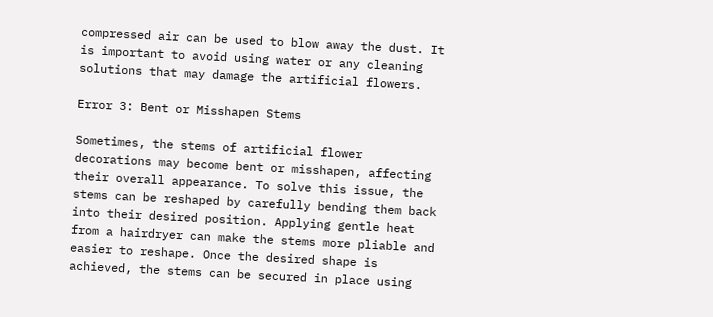compressed air can be used to blow away the dust. It is important to avoid using water or any cleaning solutions that may damage the artificial flowers.

Error 3: Bent or Misshapen Stems

Sometimes, the stems of artificial flower decorations may become bent or misshapen, affecting their overall appearance. To solve this issue, the stems can be reshaped by carefully bending them back into their desired position. Applying gentle heat from a hairdryer can make the stems more pliable and easier to reshape. Once the desired shape is achieved, the stems can be secured in place using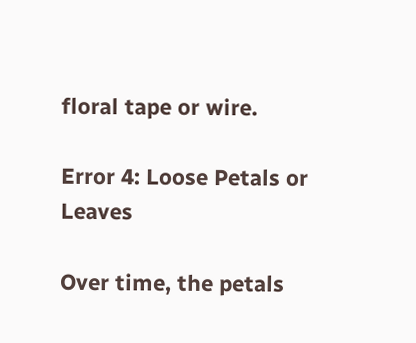floral tape or wire.

Error 4: Loose Petals or Leaves

Over time, the petals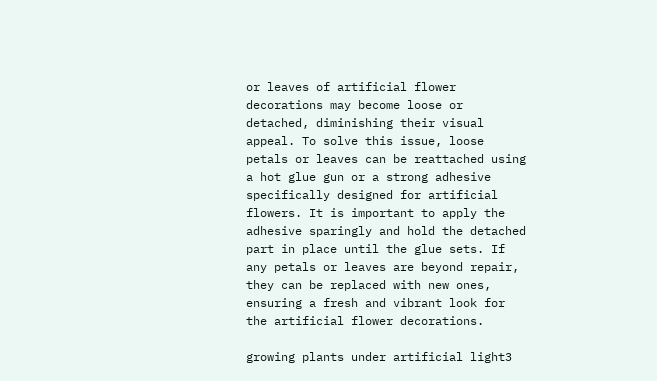or leaves of artificial flower decorations may become loose or detached, diminishing their visual appeal. To solve this issue, loose petals or leaves can be reattached using a hot glue gun or a strong adhesive specifically designed for artificial flowers. It is important to apply the adhesive sparingly and hold the detached part in place until the glue sets. If any petals or leaves are beyond repair, they can be replaced with new ones, ensuring a fresh and vibrant look for the artificial flower decorations.

growing plants under artificial light3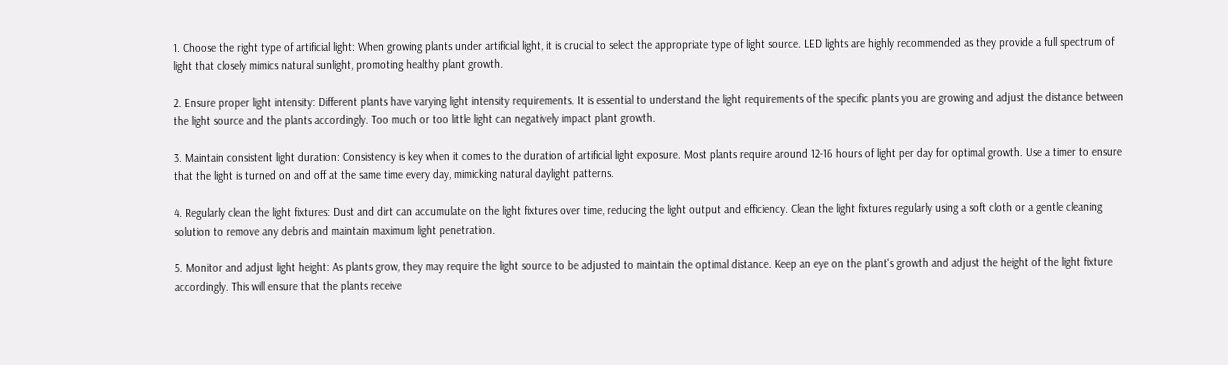1. Choose the right type of artificial light: When growing plants under artificial light, it is crucial to select the appropriate type of light source. LED lights are highly recommended as they provide a full spectrum of light that closely mimics natural sunlight, promoting healthy plant growth.

2. Ensure proper light intensity: Different plants have varying light intensity requirements. It is essential to understand the light requirements of the specific plants you are growing and adjust the distance between the light source and the plants accordingly. Too much or too little light can negatively impact plant growth.

3. Maintain consistent light duration: Consistency is key when it comes to the duration of artificial light exposure. Most plants require around 12-16 hours of light per day for optimal growth. Use a timer to ensure that the light is turned on and off at the same time every day, mimicking natural daylight patterns.

4. Regularly clean the light fixtures: Dust and dirt can accumulate on the light fixtures over time, reducing the light output and efficiency. Clean the light fixtures regularly using a soft cloth or a gentle cleaning solution to remove any debris and maintain maximum light penetration.

5. Monitor and adjust light height: As plants grow, they may require the light source to be adjusted to maintain the optimal distance. Keep an eye on the plant's growth and adjust the height of the light fixture accordingly. This will ensure that the plants receive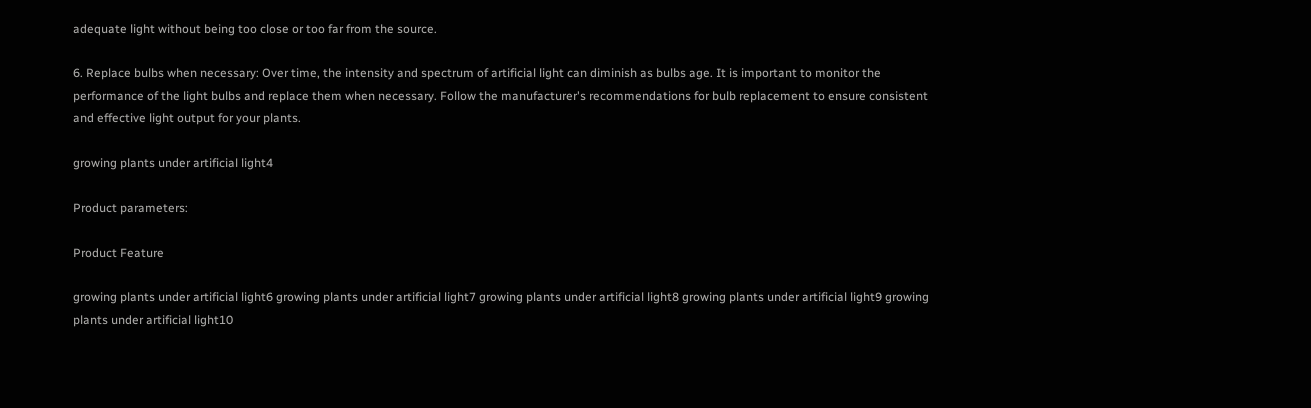adequate light without being too close or too far from the source.

6. Replace bulbs when necessary: Over time, the intensity and spectrum of artificial light can diminish as bulbs age. It is important to monitor the performance of the light bulbs and replace them when necessary. Follow the manufacturer's recommendations for bulb replacement to ensure consistent and effective light output for your plants.

growing plants under artificial light4

Product parameters:

Product Feature

growing plants under artificial light6 growing plants under artificial light7 growing plants under artificial light8 growing plants under artificial light9 growing plants under artificial light10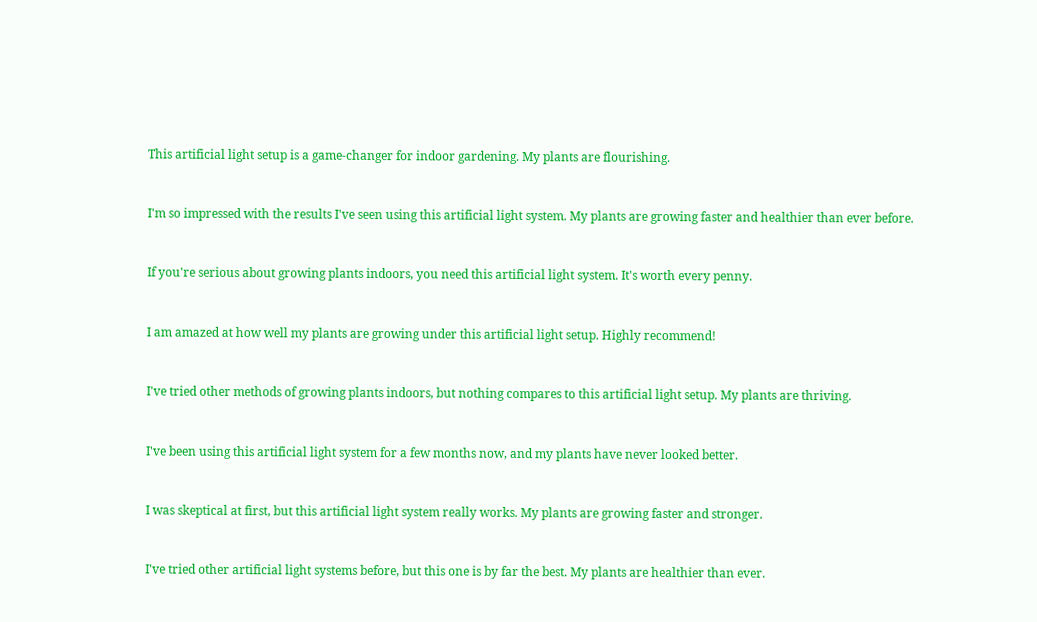This artificial light setup is a game-changer for indoor gardening. My plants are flourishing.


I'm so impressed with the results I've seen using this artificial light system. My plants are growing faster and healthier than ever before.


If you're serious about growing plants indoors, you need this artificial light system. It's worth every penny.


I am amazed at how well my plants are growing under this artificial light setup. Highly recommend!


I've tried other methods of growing plants indoors, but nothing compares to this artificial light setup. My plants are thriving.


I've been using this artificial light system for a few months now, and my plants have never looked better.


I was skeptical at first, but this artificial light system really works. My plants are growing faster and stronger.


I've tried other artificial light systems before, but this one is by far the best. My plants are healthier than ever.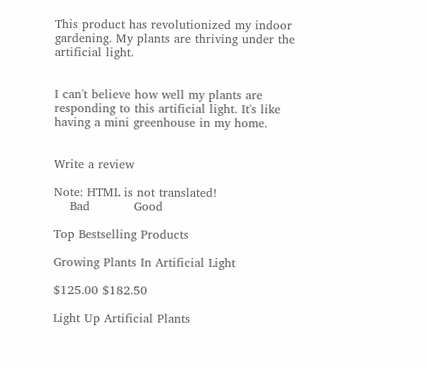This product has revolutionized my indoor gardening. My plants are thriving under the artificial light.


I can't believe how well my plants are responding to this artificial light. It's like having a mini greenhouse in my home.


Write a review

Note: HTML is not translated!
    Bad           Good

Top Bestselling Products

Growing Plants In Artificial Light

$125.00 $182.50

Light Up Artificial Plants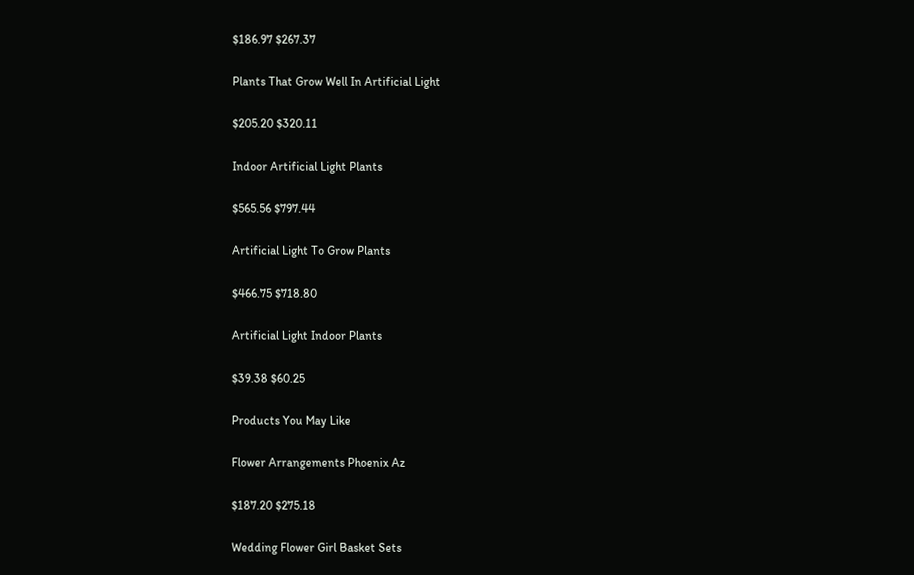$186.97 $267.37

Plants That Grow Well In Artificial Light

$205.20 $320.11

Indoor Artificial Light Plants

$565.56 $797.44

Artificial Light To Grow Plants

$466.75 $718.80

Artificial Light Indoor Plants

$39.38 $60.25

Products You May Like

Flower Arrangements Phoenix Az

$187.20 $275.18

Wedding Flower Girl Basket Sets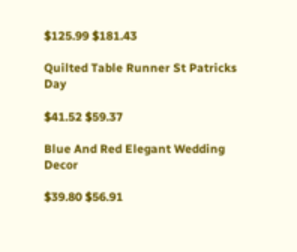$125.99 $181.43

Quilted Table Runner St Patricks Day

$41.52 $59.37

Blue And Red Elegant Wedding Decor

$39.80 $56.91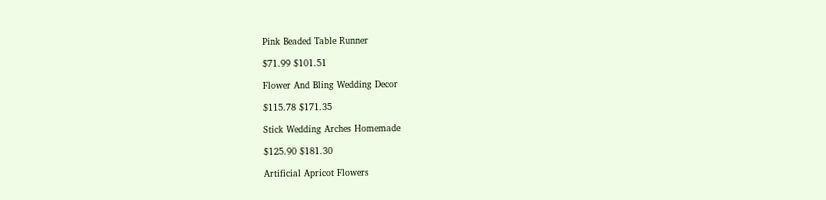Pink Beaded Table Runner

$71.99 $101.51

Flower And Bling Wedding Decor

$115.78 $171.35

Stick Wedding Arches Homemade

$125.90 $181.30

Artificial Apricot Flowers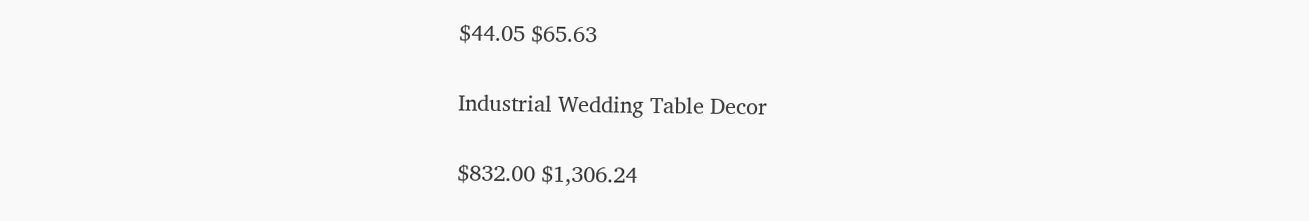$44.05 $65.63

Industrial Wedding Table Decor

$832.00 $1,306.24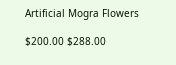Artificial Mogra Flowers

$200.00 $288.00